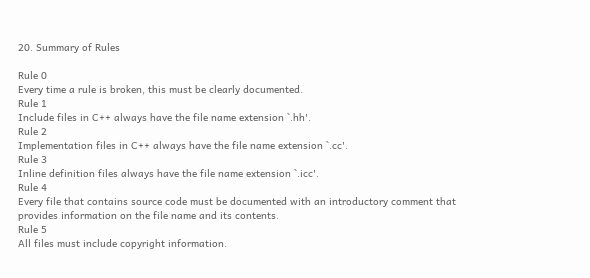20. Summary of Rules

Rule 0
Every time a rule is broken, this must be clearly documented.
Rule 1
Include files in C++ always have the file name extension `.hh'.
Rule 2
Implementation files in C++ always have the file name extension `.cc'.
Rule 3
Inline definition files always have the file name extension `.icc'.
Rule 4
Every file that contains source code must be documented with an introductory comment that provides information on the file name and its contents.
Rule 5
All files must include copyright information.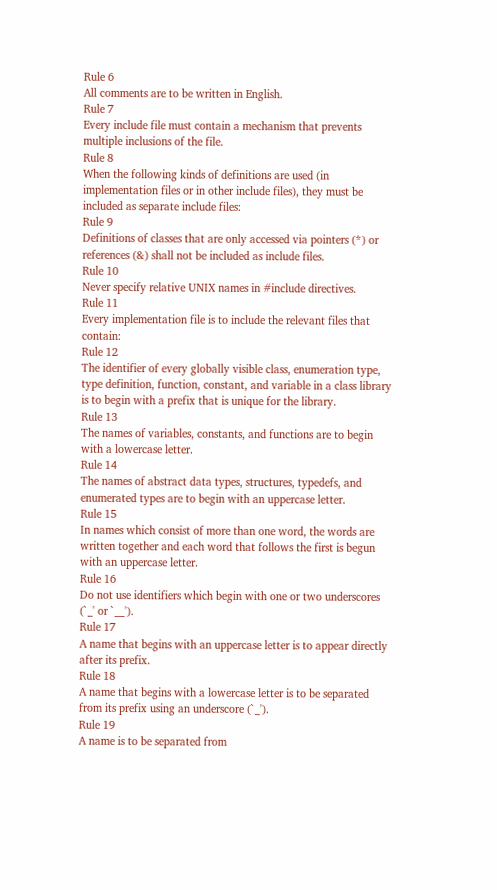Rule 6
All comments are to be written in English.
Rule 7
Every include file must contain a mechanism that prevents multiple inclusions of the file.
Rule 8
When the following kinds of definitions are used (in implementation files or in other include files), they must be included as separate include files:
Rule 9
Definitions of classes that are only accessed via pointers (*) or references (&) shall not be included as include files.
Rule 10
Never specify relative UNIX names in #include directives.
Rule 11
Every implementation file is to include the relevant files that contain:
Rule 12
The identifier of every globally visible class, enumeration type, type definition, function, constant, and variable in a class library is to begin with a prefix that is unique for the library.
Rule 13
The names of variables, constants, and functions are to begin with a lowercase letter.
Rule 14
The names of abstract data types, structures, typedefs, and enumerated types are to begin with an uppercase letter.
Rule 15
In names which consist of more than one word, the words are written together and each word that follows the first is begun with an uppercase letter.
Rule 16
Do not use identifiers which begin with one or two underscores (`_' or `__').
Rule 17
A name that begins with an uppercase letter is to appear directly after its prefix.
Rule 18
A name that begins with a lowercase letter is to be separated from its prefix using an underscore (`_').
Rule 19
A name is to be separated from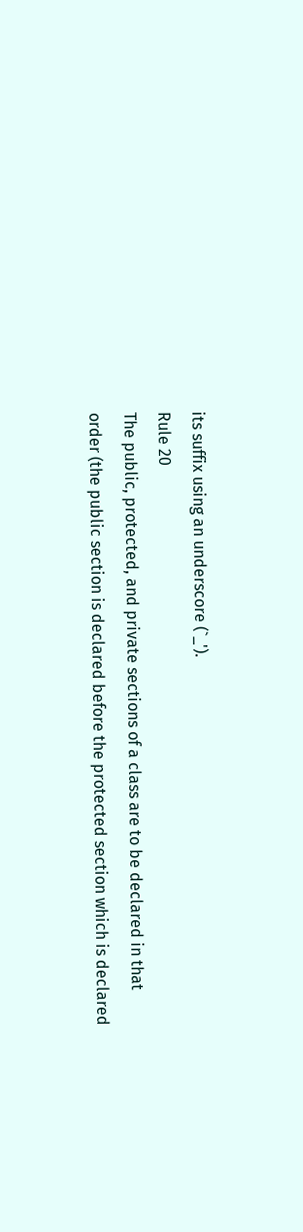its suffix using an underscore (`_').
Rule 20
The public, protected, and private sections of a class are to be declared in that order (the public section is declared before the protected section which is declared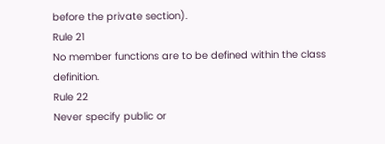before the private section).
Rule 21
No member functions are to be defined within the class definition.
Rule 22
Never specify public or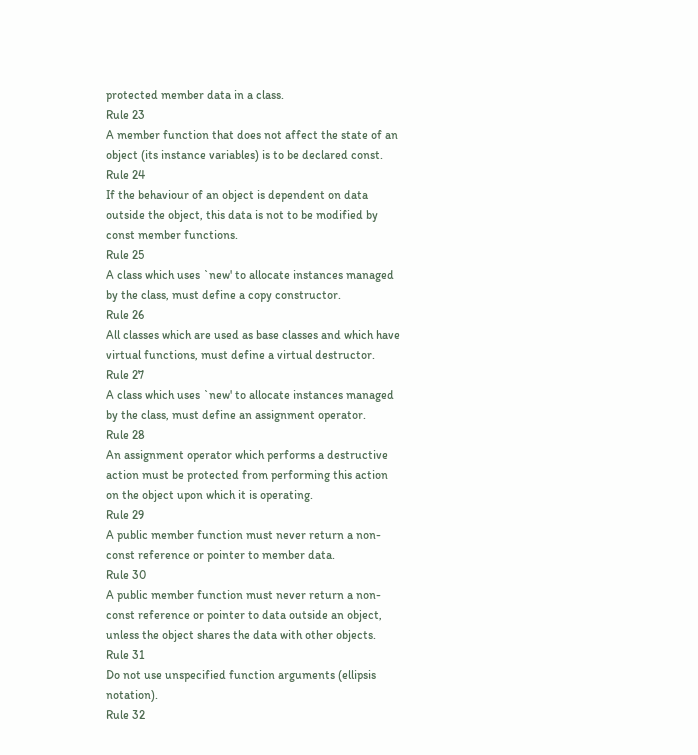protected member data in a class.
Rule 23
A member function that does not affect the state of an object (its instance variables) is to be declared const.
Rule 24
If the behaviour of an object is dependent on data outside the object, this data is not to be modified by const member functions.
Rule 25
A class which uses `new' to allocate instances managed by the class, must define a copy constructor.
Rule 26
All classes which are used as base classes and which have virtual functions, must define a virtual destructor.
Rule 27
A class which uses `new' to allocate instances managed by the class, must define an assignment operator.
Rule 28
An assignment operator which performs a destructive action must be protected from performing this action on the object upon which it is operating.
Rule 29
A public member function must never return a non-const reference or pointer to member data.
Rule 30
A public member function must never return a non-const reference or pointer to data outside an object, unless the object shares the data with other objects.
Rule 31
Do not use unspecified function arguments (ellipsis notation).
Rule 32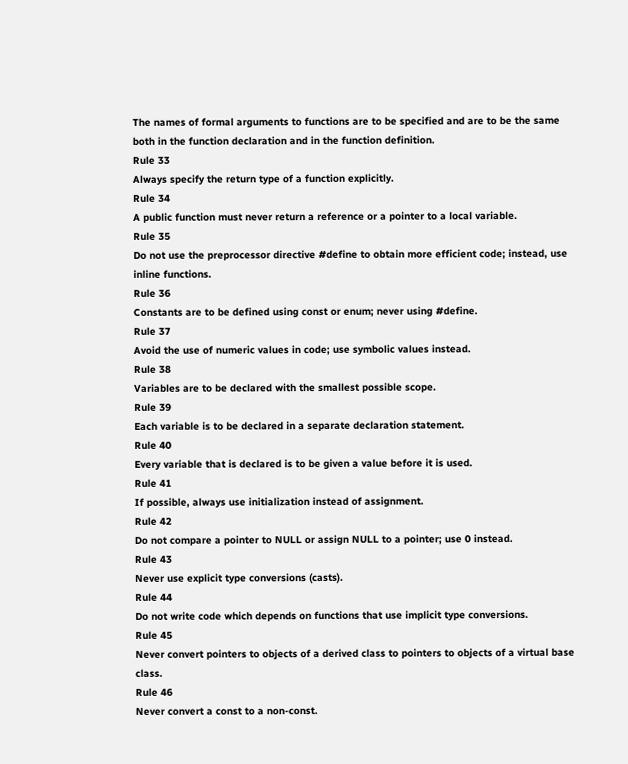The names of formal arguments to functions are to be specified and are to be the same both in the function declaration and in the function definition.
Rule 33
Always specify the return type of a function explicitly.
Rule 34
A public function must never return a reference or a pointer to a local variable.
Rule 35
Do not use the preprocessor directive #define to obtain more efficient code; instead, use inline functions.
Rule 36
Constants are to be defined using const or enum; never using #define.
Rule 37
Avoid the use of numeric values in code; use symbolic values instead.
Rule 38
Variables are to be declared with the smallest possible scope.
Rule 39
Each variable is to be declared in a separate declaration statement.
Rule 40
Every variable that is declared is to be given a value before it is used.
Rule 41
If possible, always use initialization instead of assignment.
Rule 42
Do not compare a pointer to NULL or assign NULL to a pointer; use 0 instead.
Rule 43
Never use explicit type conversions (casts).
Rule 44
Do not write code which depends on functions that use implicit type conversions.
Rule 45
Never convert pointers to objects of a derived class to pointers to objects of a virtual base class.
Rule 46
Never convert a const to a non-const.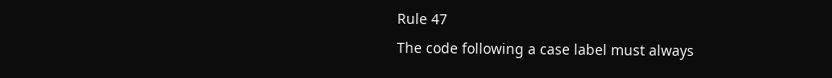Rule 47
The code following a case label must always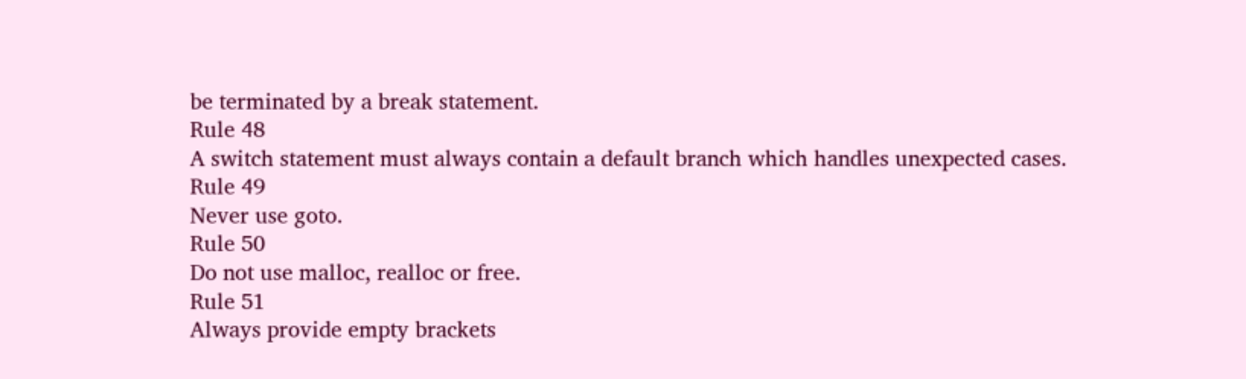be terminated by a break statement.
Rule 48
A switch statement must always contain a default branch which handles unexpected cases.
Rule 49
Never use goto.
Rule 50
Do not use malloc, realloc or free.
Rule 51
Always provide empty brackets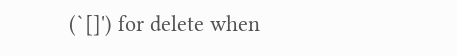(`[]') for delete when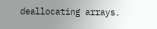deallocating arrays.